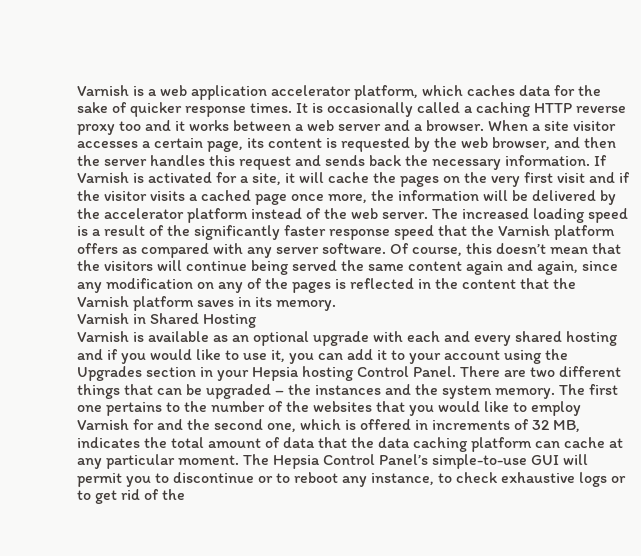Varnish is a web application accelerator platform, which caches data for the sake of quicker response times. It is occasionally called a caching HTTP reverse proxy too and it works between a web server and a browser. When a site visitor accesses a certain page, its content is requested by the web browser, and then the server handles this request and sends back the necessary information. If Varnish is activated for a site, it will cache the pages on the very first visit and if the visitor visits a cached page once more, the information will be delivered by the accelerator platform instead of the web server. The increased loading speed is a result of the significantly faster response speed that the Varnish platform offers as compared with any server software. Of course, this doesn’t mean that the visitors will continue being served the same content again and again, since any modification on any of the pages is reflected in the content that the Varnish platform saves in its memory.
Varnish in Shared Hosting
Varnish is available as an optional upgrade with each and every shared hosting and if you would like to use it, you can add it to your account using the Upgrades section in your Hepsia hosting Control Panel. There are two different things that can be upgraded – the instances and the system memory. The first one pertains to the number of the websites that you would like to employ Varnish for and the second one, which is offered in increments of 32 MB, indicates the total amount of data that the data caching platform can cache at any particular moment. The Hepsia Control Panel’s simple-to-use GUI will permit you to discontinue or to reboot any instance, to check exhaustive logs or to get rid of the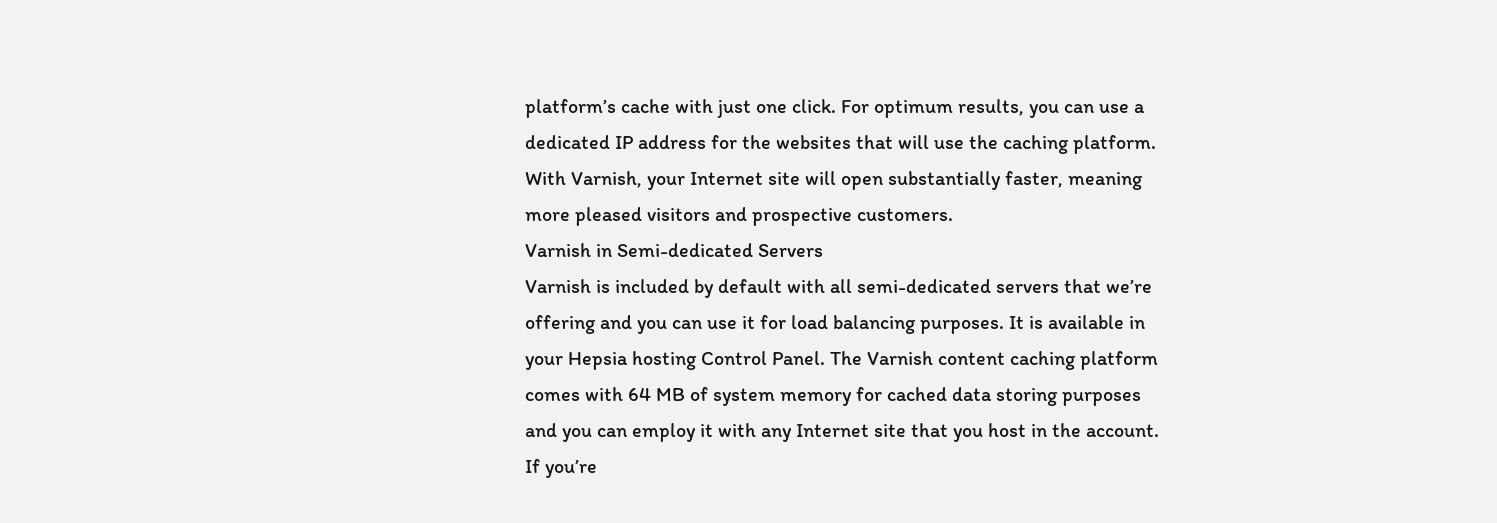platform’s cache with just one click. For optimum results, you can use a dedicated IP address for the websites that will use the caching platform. With Varnish, your Internet site will open substantially faster, meaning more pleased visitors and prospective customers.
Varnish in Semi-dedicated Servers
Varnish is included by default with all semi-dedicated servers that we’re offering and you can use it for load balancing purposes. It is available in your Hepsia hosting Control Panel. The Varnish content caching platform comes with 64 MB of system memory for cached data storing purposes and you can employ it with any Internet site that you host in the account. If you’re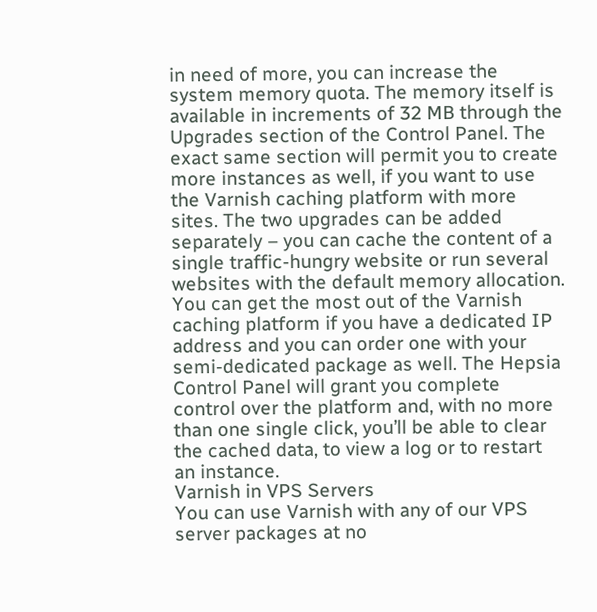in need of more, you can increase the system memory quota. The memory itself is available in increments of 32 MB through the Upgrades section of the Control Panel. The exact same section will permit you to create more instances as well, if you want to use the Varnish caching platform with more sites. The two upgrades can be added separately – you can cache the content of a single traffic-hungry website or run several websites with the default memory allocation. You can get the most out of the Varnish caching platform if you have a dedicated IP address and you can order one with your semi-dedicated package as well. The Hepsia Control Panel will grant you complete control over the platform and, with no more than one single click, you’ll be able to clear the cached data, to view a log or to restart an instance.
Varnish in VPS Servers
You can use Varnish with any of our VPS server packages at no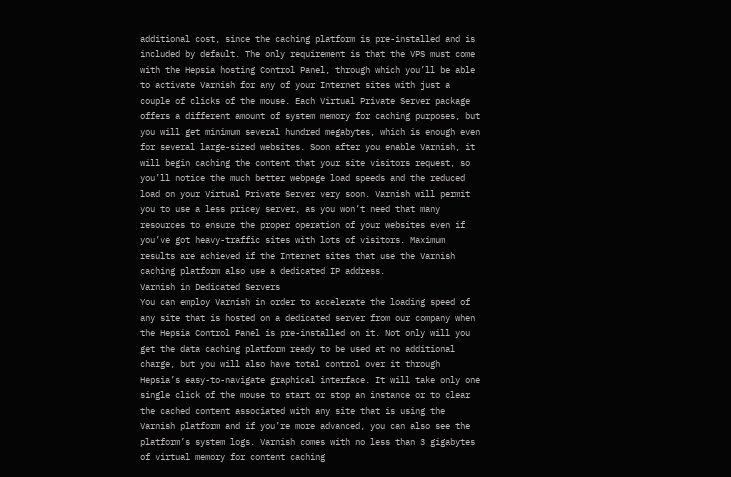additional cost, since the caching platform is pre-installed and is included by default. The only requirement is that the VPS must come with the Hepsia hosting Control Panel, through which you’ll be able to activate Varnish for any of your Internet sites with just a couple of clicks of the mouse. Each Virtual Private Server package offers a different amount of system memory for caching purposes, but you will get minimum several hundred megabytes, which is enough even for several large-sized websites. Soon after you enable Varnish, it will begin caching the content that your site visitors request, so you’ll notice the much better webpage load speeds and the reduced load on your Virtual Private Server very soon. Varnish will permit you to use a less pricey server, as you won’t need that many resources to ensure the proper operation of your websites even if you’ve got heavy-traffic sites with lots of visitors. Maximum results are achieved if the Internet sites that use the Varnish caching platform also use a dedicated IP address.
Varnish in Dedicated Servers
You can employ Varnish in order to accelerate the loading speed of any site that is hosted on a dedicated server from our company when the Hepsia Control Panel is pre-installed on it. Not only will you get the data caching platform ready to be used at no additional charge, but you will also have total control over it through Hepsia’s easy-to-navigate graphical interface. It will take only one single click of the mouse to start or stop an instance or to clear the cached content associated with any site that is using the Varnish platform and if you’re more advanced, you can also see the platform’s system logs. Varnish comes with no less than 3 gigabytes of virtual memory for content caching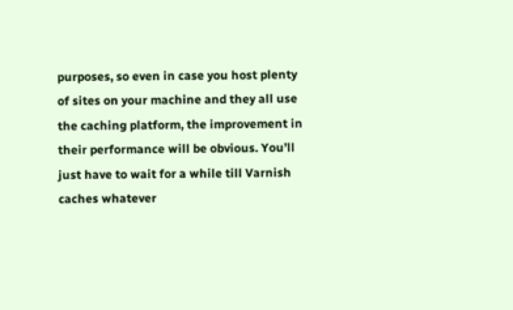purposes, so even in case you host plenty of sites on your machine and they all use the caching platform, the improvement in their performance will be obvious. You’ll just have to wait for a while till Varnish caches whatever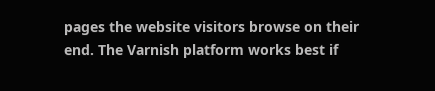pages the website visitors browse on their end. The Varnish platform works best if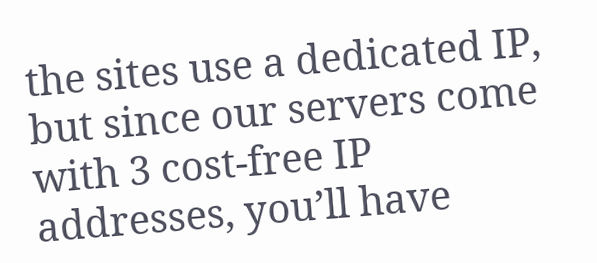the sites use a dedicated IP, but since our servers come with 3 cost-free IP addresses, you’ll have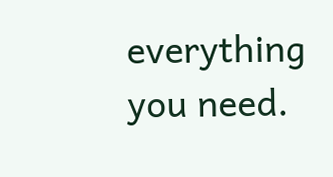everything you need.